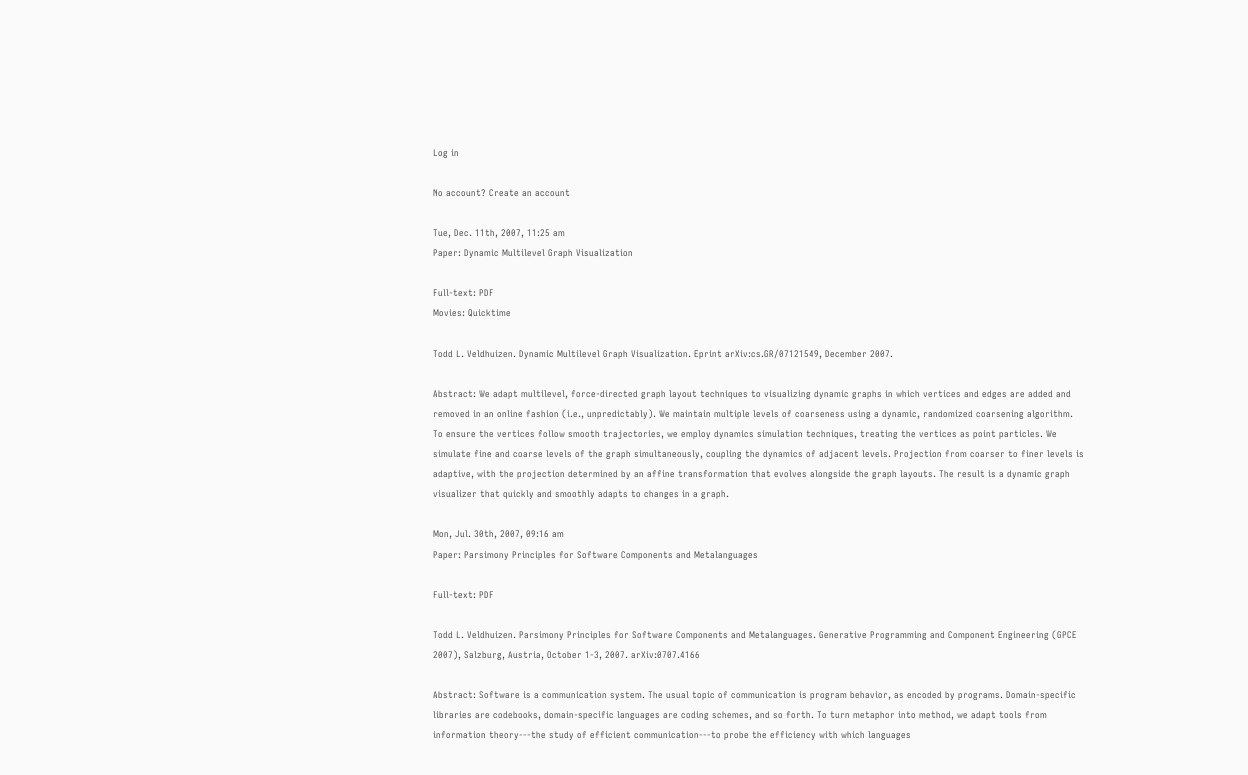Log in

No account? Create an account

Tue, Dec. 11th, 2007, 11:25 am
Paper: Dynamic Multilevel Graph Visualization

Full-text: PDF
Movies: Quicktime

Todd L. Veldhuizen. Dynamic Multilevel Graph Visualization. Eprint arXiv:cs.GR/07121549, December 2007.

Abstract: We adapt multilevel, force-directed graph layout techniques to visualizing dynamic graphs in which vertices and edges are added and removed in an online fashion (i.e., unpredictably). We maintain multiple levels of coarseness using a dynamic, randomized coarsening algorithm. To ensure the vertices follow smooth trajectories, we employ dynamics simulation techniques, treating the vertices as point particles. We simulate fine and coarse levels of the graph simultaneously, coupling the dynamics of adjacent levels. Projection from coarser to finer levels is adaptive, with the projection determined by an affine transformation that evolves alongside the graph layouts. The result is a dynamic graph visualizer that quickly and smoothly adapts to changes in a graph.

Mon, Jul. 30th, 2007, 09:16 am
Paper: Parsimony Principles for Software Components and Metalanguages

Full-text: PDF

Todd L. Veldhuizen. Parsimony Principles for Software Components and Metalanguages. Generative Programming and Component Engineering (GPCE 2007), Salzburg, Austria, October 1-3, 2007. arXiv:0707.4166

Abstract: Software is a communication system. The usual topic of communication is program behavior, as encoded by programs. Domain-specific libraries are codebooks, domain-specific languages are coding schemes, and so forth. To turn metaphor into method, we adapt tools from information theory---the study of efficient communication---to probe the efficiency with which languages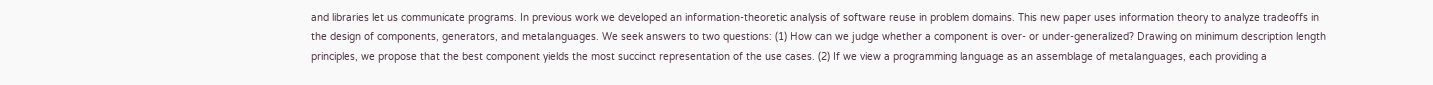and libraries let us communicate programs. In previous work we developed an information-theoretic analysis of software reuse in problem domains. This new paper uses information theory to analyze tradeoffs in the design of components, generators, and metalanguages. We seek answers to two questions: (1) How can we judge whether a component is over- or under-generalized? Drawing on minimum description length principles, we propose that the best component yields the most succinct representation of the use cases. (2) If we view a programming language as an assemblage of metalanguages, each providing a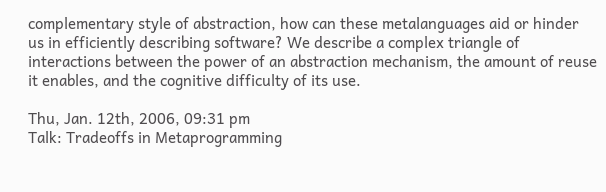complementary style of abstraction, how can these metalanguages aid or hinder us in efficiently describing software? We describe a complex triangle of interactions between the power of an abstraction mechanism, the amount of reuse it enables, and the cognitive difficulty of its use.

Thu, Jan. 12th, 2006, 09:31 pm
Talk: Tradeoffs in Metaprogramming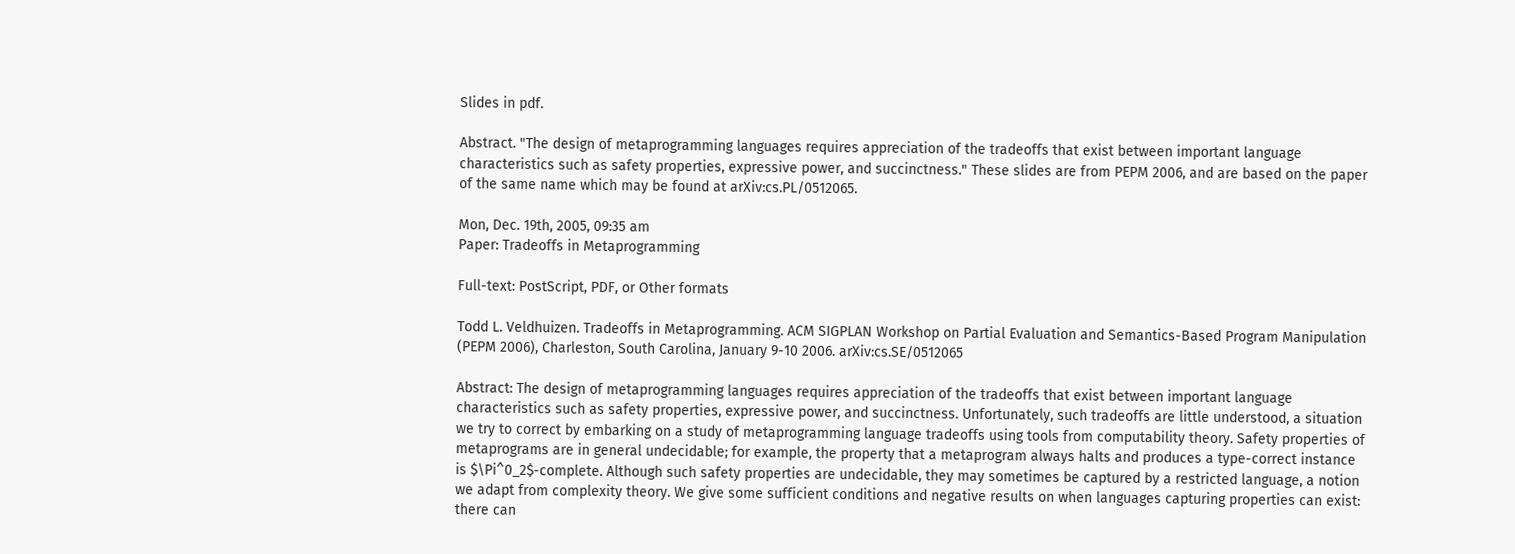Slides in pdf.

Abstract. "The design of metaprogramming languages requires appreciation of the tradeoffs that exist between important language characteristics such as safety properties, expressive power, and succinctness." These slides are from PEPM 2006, and are based on the paper of the same name which may be found at arXiv:cs.PL/0512065.

Mon, Dec. 19th, 2005, 09:35 am
Paper: Tradeoffs in Metaprogramming

Full-text: PostScript, PDF, or Other formats

Todd L. Veldhuizen. Tradeoffs in Metaprogramming. ACM SIGPLAN Workshop on Partial Evaluation and Semantics-Based Program Manipulation (PEPM 2006), Charleston, South Carolina, January 9-10 2006. arXiv:cs.SE/0512065

Abstract: The design of metaprogramming languages requires appreciation of the tradeoffs that exist between important language characteristics such as safety properties, expressive power, and succinctness. Unfortunately, such tradeoffs are little understood, a situation we try to correct by embarking on a study of metaprogramming language tradeoffs using tools from computability theory. Safety properties of metaprograms are in general undecidable; for example, the property that a metaprogram always halts and produces a type-correct instance is $\Pi^0_2$-complete. Although such safety properties are undecidable, they may sometimes be captured by a restricted language, a notion we adapt from complexity theory. We give some sufficient conditions and negative results on when languages capturing properties can exist: there can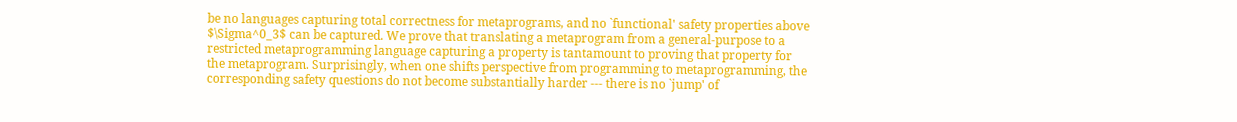be no languages capturing total correctness for metaprograms, and no `functional' safety properties above $\Sigma^0_3$ can be captured. We prove that translating a metaprogram from a general-purpose to a restricted metaprogramming language capturing a property is tantamount to proving that property for the metaprogram. Surprisingly, when one shifts perspective from programming to metaprogramming, the corresponding safety questions do not become substantially harder --- there is no `jump' of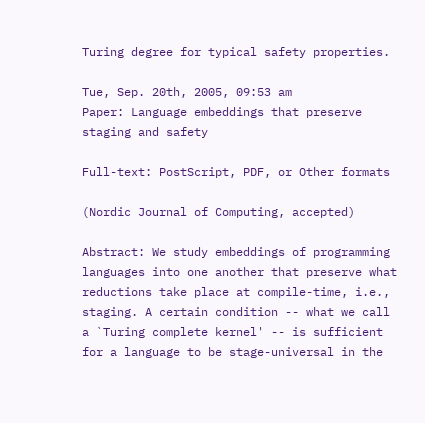Turing degree for typical safety properties.

Tue, Sep. 20th, 2005, 09:53 am
Paper: Language embeddings that preserve staging and safety

Full-text: PostScript, PDF, or Other formats

(Nordic Journal of Computing, accepted)

Abstract: We study embeddings of programming languages into one another that preserve what reductions take place at compile-time, i.e., staging. A certain condition -- what we call a `Turing complete kernel' -- is sufficient for a language to be stage-universal in the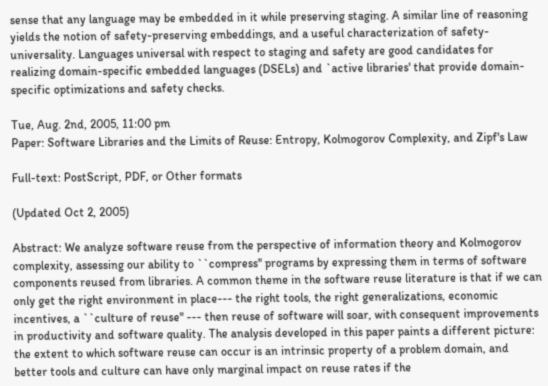sense that any language may be embedded in it while preserving staging. A similar line of reasoning yields the notion of safety-preserving embeddings, and a useful characterization of safety-universality. Languages universal with respect to staging and safety are good candidates for realizing domain-specific embedded languages (DSELs) and `active libraries' that provide domain-specific optimizations and safety checks.

Tue, Aug. 2nd, 2005, 11:00 pm
Paper: Software Libraries and the Limits of Reuse: Entropy, Kolmogorov Complexity, and Zipf's Law

Full-text: PostScript, PDF, or Other formats

(Updated Oct 2, 2005)

Abstract: We analyze software reuse from the perspective of information theory and Kolmogorov complexity, assessing our ability to ``compress'' programs by expressing them in terms of software components reused from libraries. A common theme in the software reuse literature is that if we can only get the right environment in place--- the right tools, the right generalizations, economic incentives, a ``culture of reuse'' --- then reuse of software will soar, with consequent improvements in productivity and software quality. The analysis developed in this paper paints a different picture: the extent to which software reuse can occur is an intrinsic property of a problem domain, and better tools and culture can have only marginal impact on reuse rates if the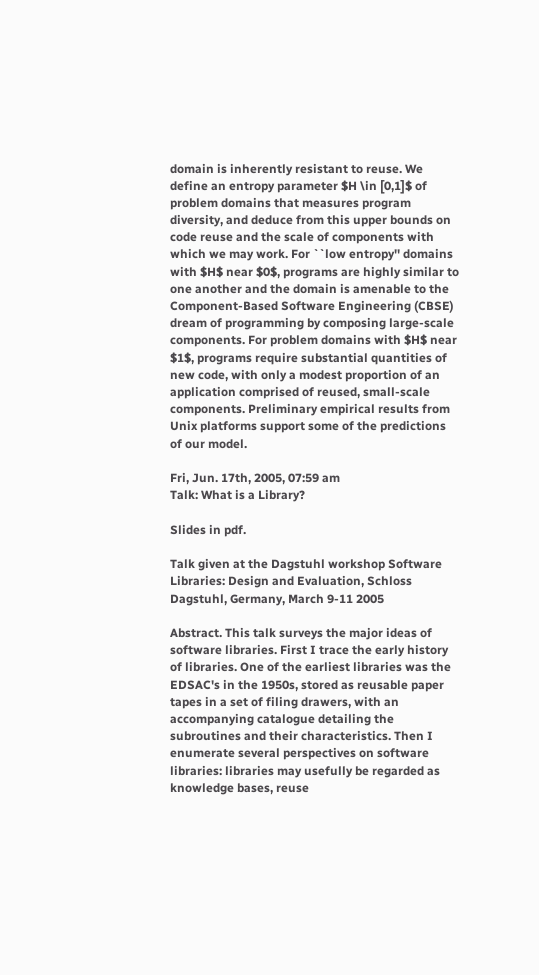domain is inherently resistant to reuse. We define an entropy parameter $H \in [0,1]$ of problem domains that measures program diversity, and deduce from this upper bounds on code reuse and the scale of components with which we may work. For ``low entropy'' domains with $H$ near $0$, programs are highly similar to one another and the domain is amenable to the Component-Based Software Engineering (CBSE) dream of programming by composing large-scale components. For problem domains with $H$ near $1$, programs require substantial quantities of new code, with only a modest proportion of an application comprised of reused, small-scale components. Preliminary empirical results from Unix platforms support some of the predictions of our model.

Fri, Jun. 17th, 2005, 07:59 am
Talk: What is a Library?

Slides in pdf.

Talk given at the Dagstuhl workshop Software Libraries: Design and Evaluation, Schloss Dagstuhl, Germany, March 9-11 2005

Abstract. This talk surveys the major ideas of software libraries. First I trace the early history of libraries. One of the earliest libraries was the EDSAC's in the 1950s, stored as reusable paper tapes in a set of filing drawers, with an accompanying catalogue detailing the subroutines and their characteristics. Then I enumerate several perspectives on software libraries: libraries may usefully be regarded as knowledge bases, reuse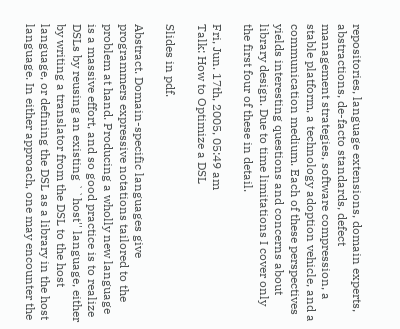repositories, language extensions, domain experts, abstractions, de-facto standards, defect management strategies, software compression, a stable platform, a technology adoption vehicle, and a communication medium. Each of these perspectives yields interesting questions and concerns about library design. Due to time limitations I cover only the first four of these in detail.

Fri, Jun. 17th, 2005, 05:49 am
Talk: How to Optimize a DSL

Slides in pdf.

Abstract. Domain-specific languages give programmers expressive notations tailored to the problem at hand. Producing a wholly new language is a massive effort, and so good practice is to realize DSLs by reusing an existing ``host'' language, either by writing a translator from the DSL to the host language, or defining the DSL as a library in the host language. In either approach, one may encounter the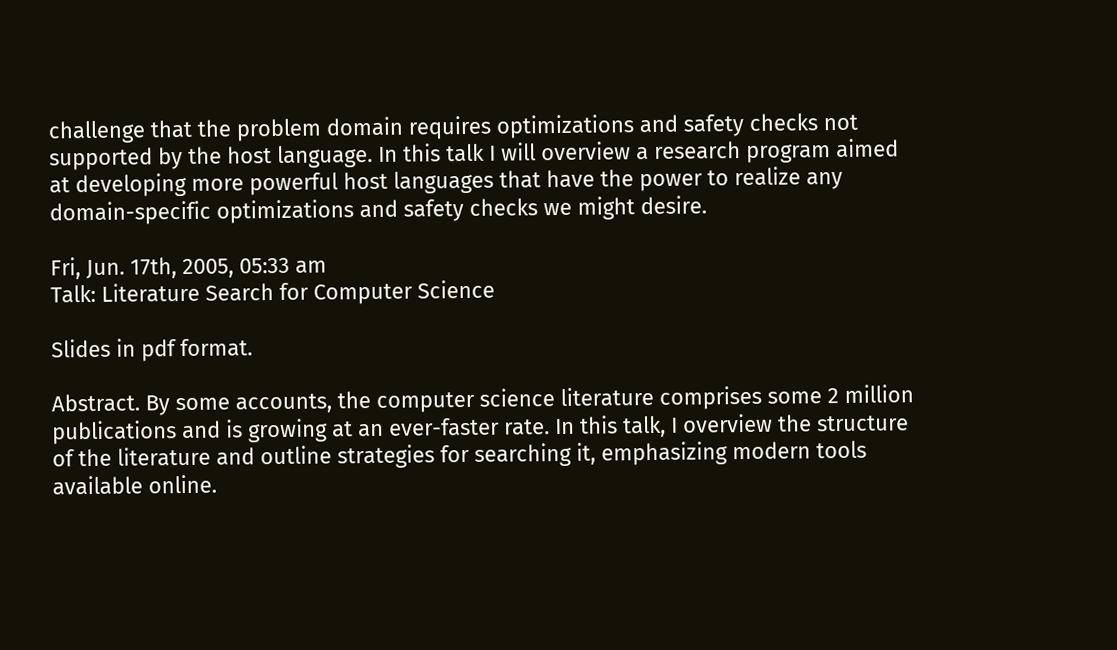challenge that the problem domain requires optimizations and safety checks not supported by the host language. In this talk I will overview a research program aimed at developing more powerful host languages that have the power to realize any domain-specific optimizations and safety checks we might desire.

Fri, Jun. 17th, 2005, 05:33 am
Talk: Literature Search for Computer Science

Slides in pdf format.

Abstract. By some accounts, the computer science literature comprises some 2 million publications and is growing at an ever-faster rate. In this talk, I overview the structure of the literature and outline strategies for searching it, emphasizing modern tools available online.